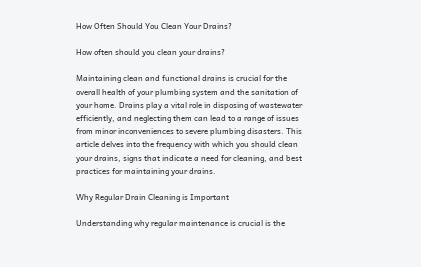How Often Should You Clean Your Drains?

How often should you clean your drains?

Maintaining clean and functional drains is crucial for the overall health of your plumbing system and the sanitation of your home. Drains play a vital role in disposing of wastewater efficiently, and neglecting them can lead to a range of issues from minor inconveniences to severe plumbing disasters. This article delves into the frequency with which you should clean your drains, signs that indicate a need for cleaning, and best practices for maintaining your drains.

Why Regular Drain Cleaning is Important

Understanding why regular maintenance is crucial is the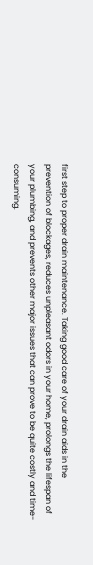first step to proper drain maintenance. Taking good care of your drain aids in the prevention of blockages, reduces unpleasant odors in your home, prolongs the lifespan of your plumbing, and prevents other major issues that can prove to be quite costly and time-consuming.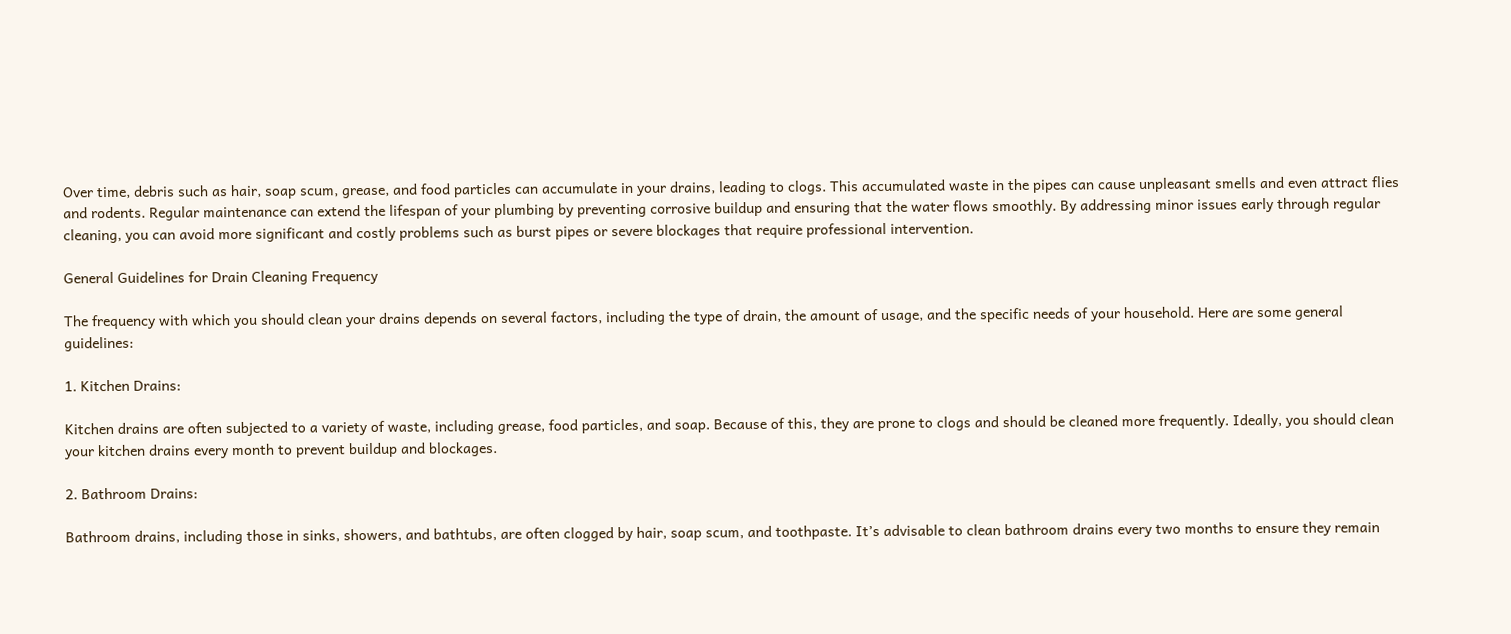Over time, debris such as hair, soap scum, grease, and food particles can accumulate in your drains, leading to clogs. This accumulated waste in the pipes can cause unpleasant smells and even attract flies and rodents. Regular maintenance can extend the lifespan of your plumbing by preventing corrosive buildup and ensuring that the water flows smoothly. By addressing minor issues early through regular cleaning, you can avoid more significant and costly problems such as burst pipes or severe blockages that require professional intervention.

General Guidelines for Drain Cleaning Frequency

The frequency with which you should clean your drains depends on several factors, including the type of drain, the amount of usage, and the specific needs of your household. Here are some general guidelines:

1. Kitchen Drains:

Kitchen drains are often subjected to a variety of waste, including grease, food particles, and soap. Because of this, they are prone to clogs and should be cleaned more frequently. Ideally, you should clean your kitchen drains every month to prevent buildup and blockages.

2. Bathroom Drains:

Bathroom drains, including those in sinks, showers, and bathtubs, are often clogged by hair, soap scum, and toothpaste. It’s advisable to clean bathroom drains every two months to ensure they remain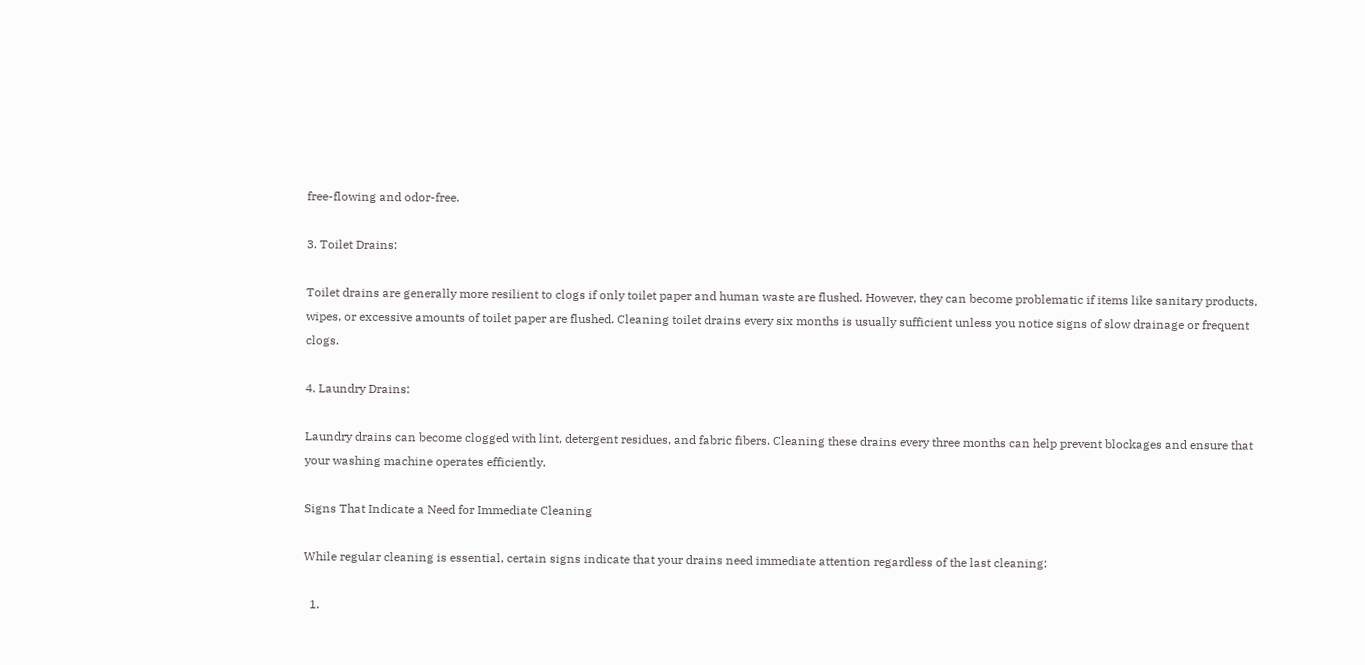free-flowing and odor-free.

3. Toilet Drains:

Toilet drains are generally more resilient to clogs if only toilet paper and human waste are flushed. However, they can become problematic if items like sanitary products, wipes, or excessive amounts of toilet paper are flushed. Cleaning toilet drains every six months is usually sufficient unless you notice signs of slow drainage or frequent clogs.

4. Laundry Drains:

Laundry drains can become clogged with lint, detergent residues, and fabric fibers. Cleaning these drains every three months can help prevent blockages and ensure that your washing machine operates efficiently.

Signs That Indicate a Need for Immediate Cleaning

While regular cleaning is essential, certain signs indicate that your drains need immediate attention regardless of the last cleaning:

  1.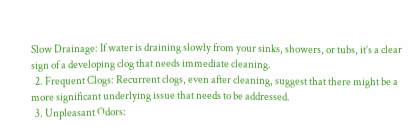Slow Drainage: If water is draining slowly from your sinks, showers, or tubs, it’s a clear sign of a developing clog that needs immediate cleaning.
  2. Frequent Clogs: Recurrent clogs, even after cleaning, suggest that there might be a more significant underlying issue that needs to be addressed.
  3. Unpleasant Odors: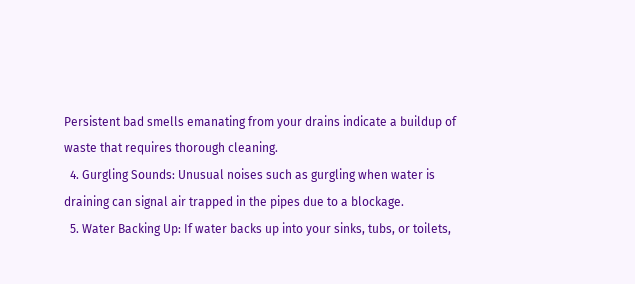Persistent bad smells emanating from your drains indicate a buildup of waste that requires thorough cleaning.
  4. Gurgling Sounds: Unusual noises such as gurgling when water is draining can signal air trapped in the pipes due to a blockage.
  5. Water Backing Up: If water backs up into your sinks, tubs, or toilets,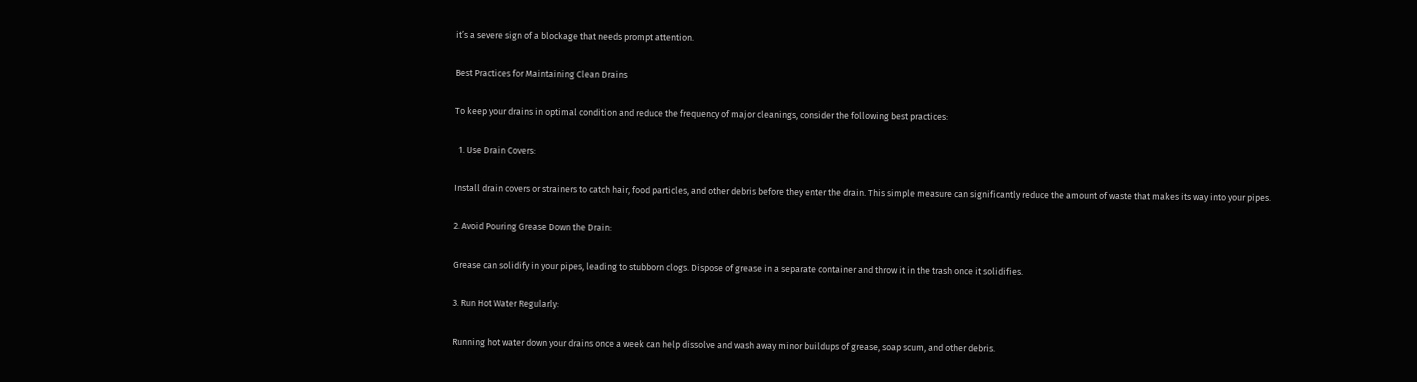it’s a severe sign of a blockage that needs prompt attention.

Best Practices for Maintaining Clean Drains

To keep your drains in optimal condition and reduce the frequency of major cleanings, consider the following best practices:

  1. Use Drain Covers:

Install drain covers or strainers to catch hair, food particles, and other debris before they enter the drain. This simple measure can significantly reduce the amount of waste that makes its way into your pipes.

2. Avoid Pouring Grease Down the Drain:

Grease can solidify in your pipes, leading to stubborn clogs. Dispose of grease in a separate container and throw it in the trash once it solidifies.

3. Run Hot Water Regularly:

Running hot water down your drains once a week can help dissolve and wash away minor buildups of grease, soap scum, and other debris.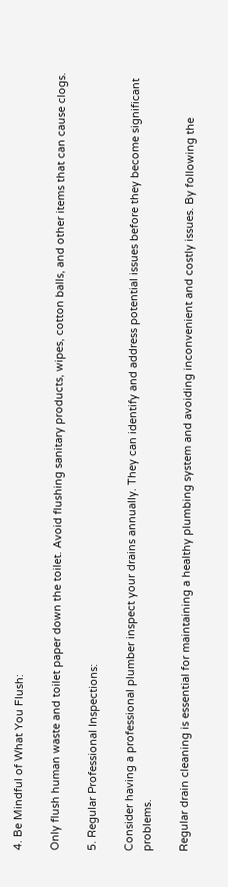4. Be Mindful of What You Flush:

Only flush human waste and toilet paper down the toilet. Avoid flushing sanitary products, wipes, cotton balls, and other items that can cause clogs.

5. Regular Professional Inspections:

Consider having a professional plumber inspect your drains annually. They can identify and address potential issues before they become significant problems.

Regular drain cleaning is essential for maintaining a healthy plumbing system and avoiding inconvenient and costly issues. By following the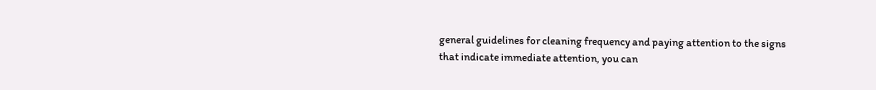general guidelines for cleaning frequency and paying attention to the signs that indicate immediate attention, you can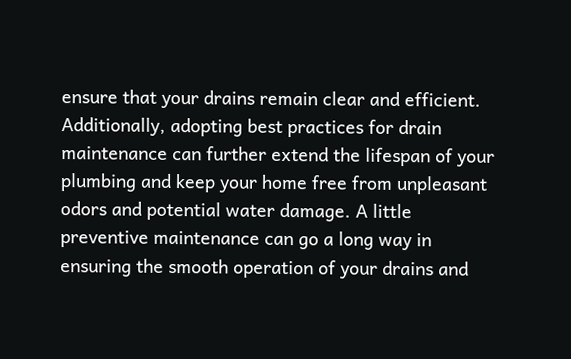ensure that your drains remain clear and efficient. Additionally, adopting best practices for drain maintenance can further extend the lifespan of your plumbing and keep your home free from unpleasant odors and potential water damage. A little preventive maintenance can go a long way in ensuring the smooth operation of your drains and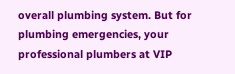overall plumbing system. But for plumbing emergencies, your professional plumbers at VIP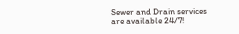Sewer and Drain services are available 24/7!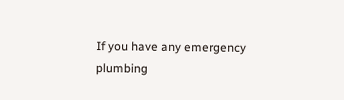If you have any emergency plumbing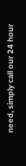need, simply call our 24 hour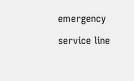emergency service line